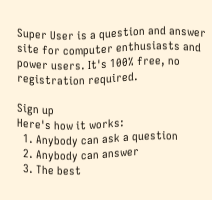Super User is a question and answer site for computer enthusiasts and power users. It's 100% free, no registration required.

Sign up
Here's how it works:
  1. Anybody can ask a question
  2. Anybody can answer
  3. The best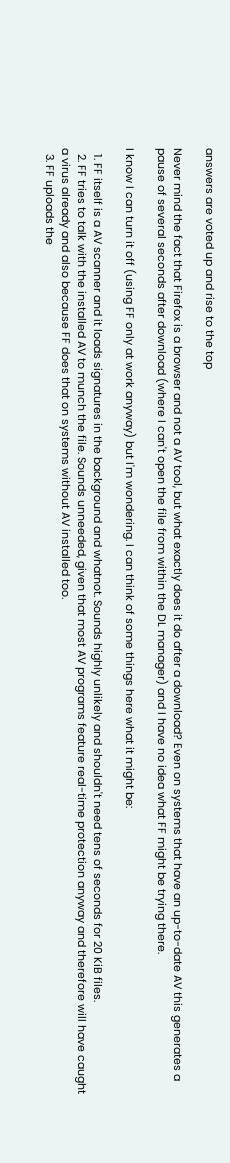answers are voted up and rise to the top

Never mind the fact that Firefox is a browser and not a AV tool, but what exactly does it do after a download? Even on systems that have an up-to-date AV this generates a pause of several seconds after download (where I can't open the file from within the DL manager) and I have no idea what FF might be trying there.

I know I can turn it off (using FF only at work anyway) but I'm wondering. I can think of some things here what it might be:

  1. FF itself is a AV scanner and it loads signatures in the background and whatnot. Sounds highly unlikely and shouldn't need tens of seconds for 20 KiB files.
  2. FF tries to talk with the installed AV to munch the file. Sounds unneeded, given that most AV programs feature real-time protection anyway and therefore will have caught a virus already and also because FF does that on systems without AV installed too.
  3. FF uploads the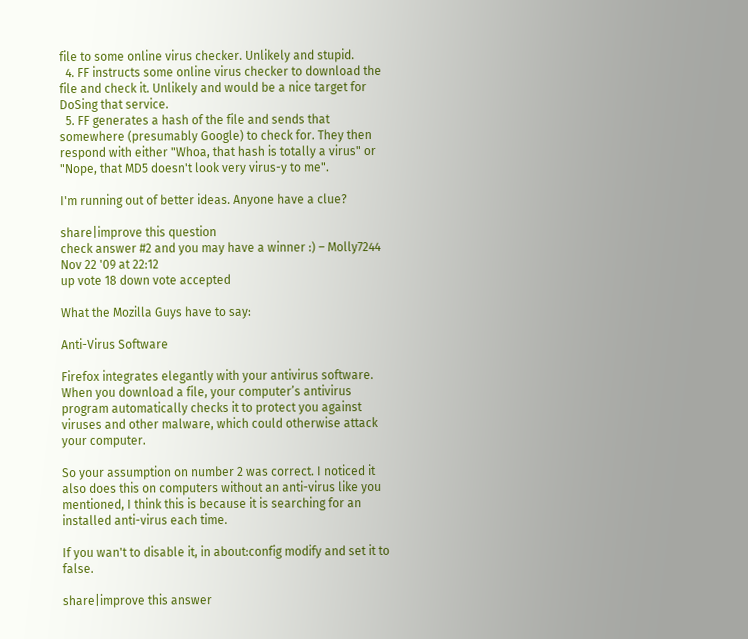file to some online virus checker. Unlikely and stupid.
  4. FF instructs some online virus checker to download the file and check it. Unlikely and would be a nice target for DoSing that service.
  5. FF generates a hash of the file and sends that somewhere (presumably Google) to check for. They then respond with either "Whoa, that hash is totally a virus" or "Nope, that MD5 doesn't look very virus-y to me".

I'm running out of better ideas. Anyone have a clue?

share|improve this question
check answer #2 and you may have a winner :) – Molly7244 Nov 22 '09 at 22:12
up vote 18 down vote accepted

What the Mozilla Guys have to say:

Anti-Virus Software

Firefox integrates elegantly with your antivirus software. When you download a file, your computer’s antivirus program automatically checks it to protect you against viruses and other malware, which could otherwise attack your computer.

So your assumption on number 2 was correct. I noticed it also does this on computers without an anti-virus like you mentioned, I think this is because it is searching for an installed anti-virus each time.

If you wan't to disable it, in about:config modify and set it to false.

share|improve this answer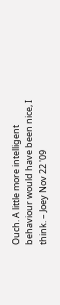Ouch. A little more intelligent behaviour would have been nice, I think. – Joey Nov 22 '09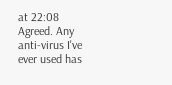at 22:08
Agreed. Any anti-virus I've ever used has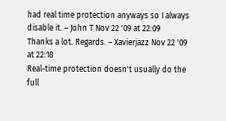had real time protection anyways so I always disable it. – John T Nov 22 '09 at 22:09
Thanks a lot. Regards. – Xavierjazz Nov 22 '09 at 22:18
Real-time protection doesn't usually do the full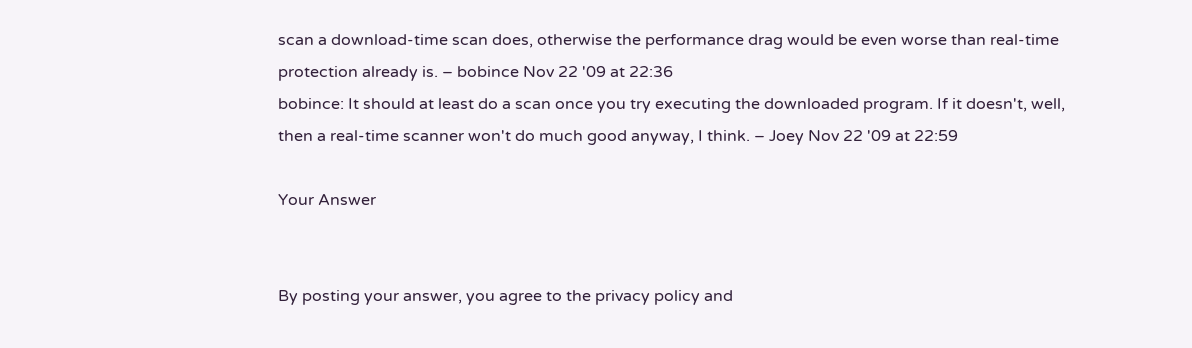scan a download-time scan does, otherwise the performance drag would be even worse than real-time protection already is. – bobince Nov 22 '09 at 22:36
bobince: It should at least do a scan once you try executing the downloaded program. If it doesn't, well, then a real-time scanner won't do much good anyway, I think. – Joey Nov 22 '09 at 22:59

Your Answer


By posting your answer, you agree to the privacy policy and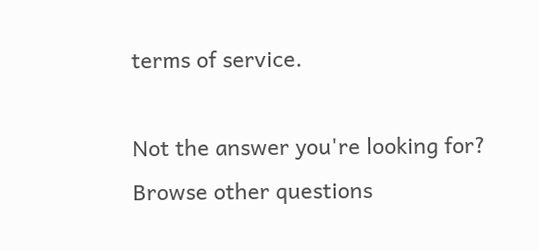terms of service.

Not the answer you're looking for? Browse other questions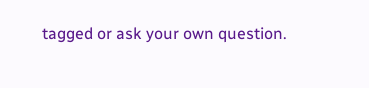tagged or ask your own question.